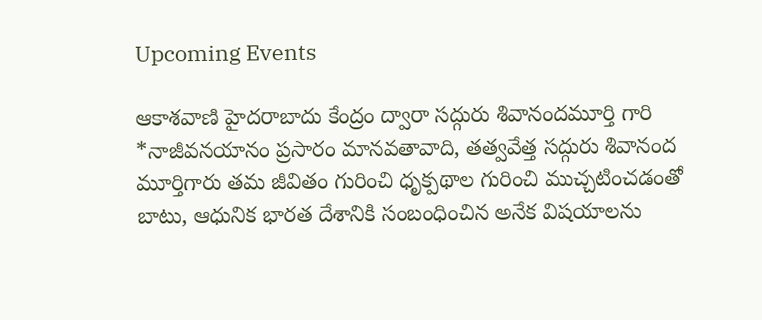Upcoming Events

ఆకాశవాణి హైదరాబాదు కేంద్రం ద్వారా సద్గురు శివానందమూర్తి గారి *నాజీవనయానం ప్రసారం మానవతావాది, తత్వవేత్త సద్గురు శివానంద మూర్తిగారు తమ జీవితం గురించి ధృక్పథాల గురించి ముచ్చటించడంతో బాటు, ఆధునిక భారత దేశానికి సంబంధించిన అనేక విషయాలను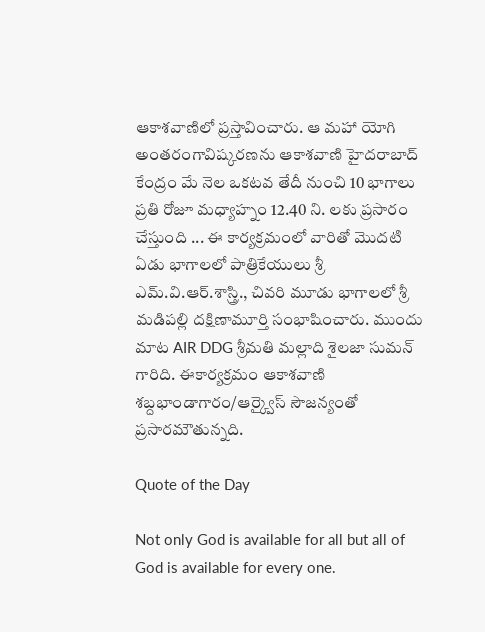ఆకాశవాణిలో ప్రస్తావించారు. ఆ మహా యోగి అంతరంగావిష్కరణను ఆకాశవాణి హైదరాబాద్ కేంద్రం మే నెల ఒకటవ తేదీ నుంచి 10 భాగాలు ప్రతి రోజూ మధ్యాహ్నం 12.40 ని. లకు ప్రసారం చేస్తుంది ... ఈ కార్యక్రమంలో వారితో మొదటి ఏడు భాగాలలో పాత్రికేయులు శ్రీ ఎమ్.వి.ఆర్.శాస్త్రి., చివరి మూడు భాగాలలో శ్రీ మడిపల్లి దక్షిణామూర్తి సంభాషించారు. ముందు మాట AIR DDG శ్రీమతి మల్లాది శైలజా సుమన్ గారిది. ఈకార్యక్రమం ఆకాశవాణి శబ్దభాండాగారం/ఆర్క్వైస్ సౌజన్యంతో ప్రసారమౌతున్నది.

Quote of the Day

Not only God is available for all but all of God is available for every one.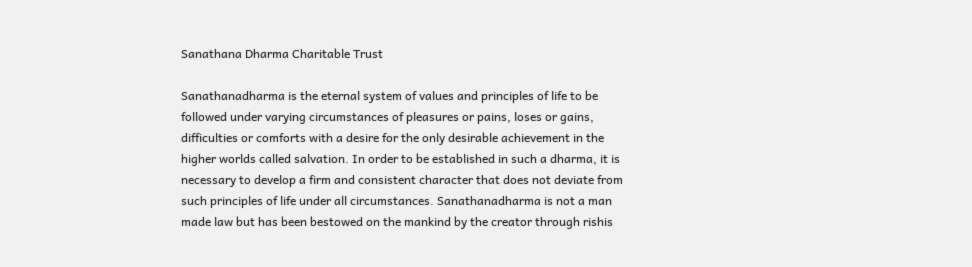Sanathana Dharma Charitable Trust

Sanathanadharma is the eternal system of values and principles of life to be followed under varying circumstances of pleasures or pains, loses or gains, difficulties or comforts with a desire for the only desirable achievement in the higher worlds called salvation. In order to be established in such a dharma, it is necessary to develop a firm and consistent character that does not deviate from such principles of life under all circumstances. Sanathanadharma is not a man made law but has been bestowed on the mankind by the creator through rishis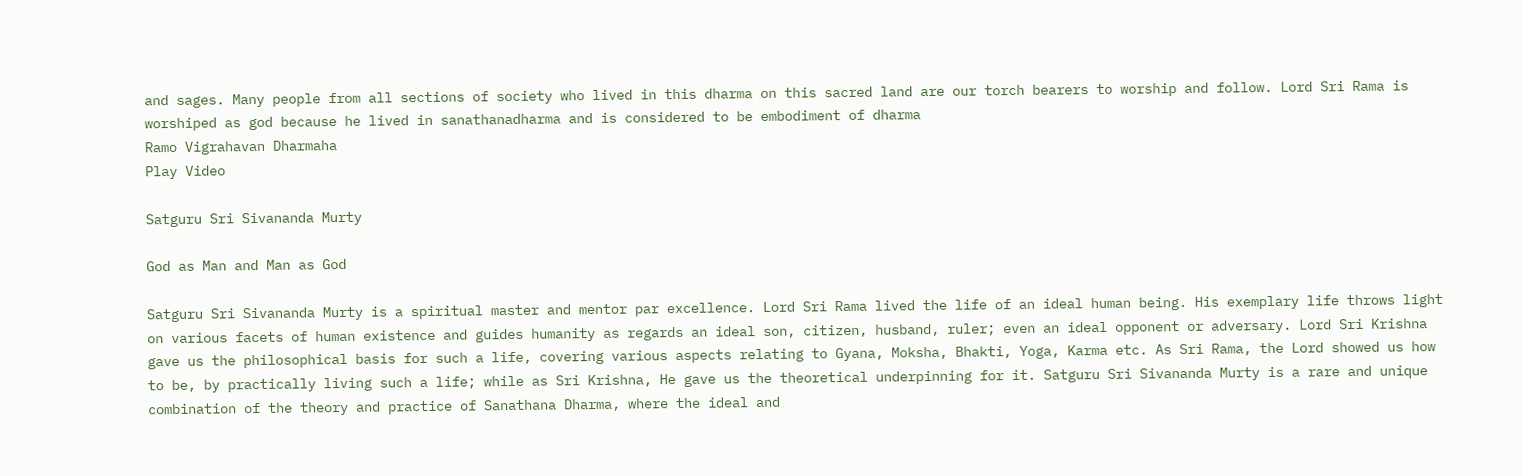and sages. Many people from all sections of society who lived in this dharma on this sacred land are our torch bearers to worship and follow. Lord Sri Rama is worshiped as god because he lived in sanathanadharma and is considered to be embodiment of dharma
Ramo Vigrahavan Dharmaha
Play Video

Satguru Sri Sivananda Murty

God as Man and Man as God

Satguru Sri Sivananda Murty is a spiritual master and mentor par excellence. Lord Sri Rama lived the life of an ideal human being. His exemplary life throws light on various facets of human existence and guides humanity as regards an ideal son, citizen, husband, ruler; even an ideal opponent or adversary. Lord Sri Krishna gave us the philosophical basis for such a life, covering various aspects relating to Gyana, Moksha, Bhakti, Yoga, Karma etc. As Sri Rama, the Lord showed us how to be, by practically living such a life; while as Sri Krishna, He gave us the theoretical underpinning for it. Satguru Sri Sivananda Murty is a rare and unique combination of the theory and practice of Sanathana Dharma, where the ideal and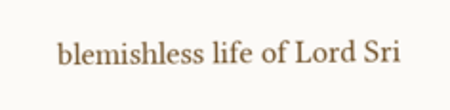blemishless life of Lord Sri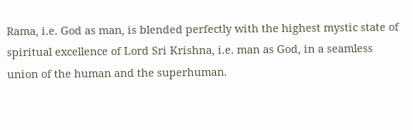Rama, i.e. God as man, is blended perfectly with the highest mystic state of spiritual excellence of Lord Sri Krishna, i.e. man as God, in a seamless union of the human and the superhuman.